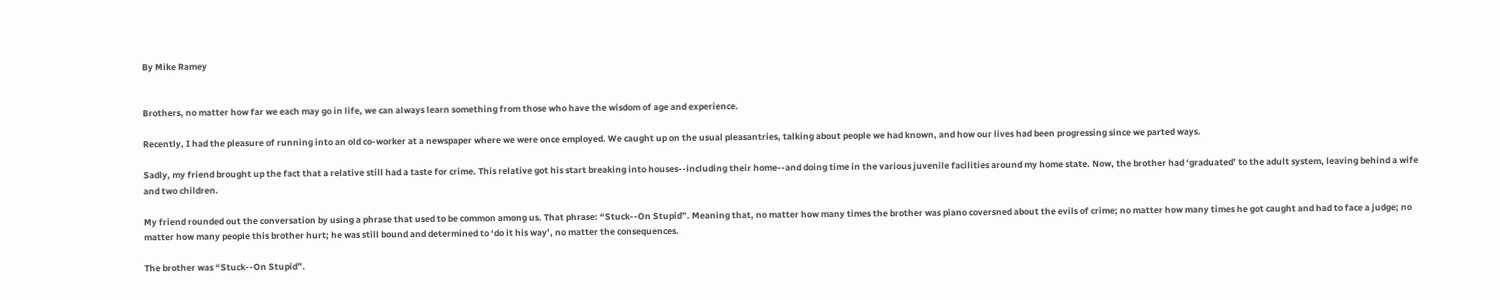By Mike Ramey


Brothers, no matter how far we each may go in life, we can always learn something from those who have the wisdom of age and experience.

Recently, I had the pleasure of running into an old co-worker at a newspaper where we were once employed. We caught up on the usual pleasantries, talking about people we had known, and how our lives had been progressing since we parted ways.

Sadly, my friend brought up the fact that a relative still had a taste for crime. This relative got his start breaking into houses--including their home--and doing time in the various juvenile facilities around my home state. Now, the brother had ‘graduated’ to the adult system, leaving behind a wife and two children.

My friend rounded out the conversation by using a phrase that used to be common among us. That phrase: “Stuck--On Stupid”. Meaning that, no matter how many times the brother was piano coversned about the evils of crime; no matter how many times he got caught and had to face a judge; no matter how many people this brother hurt; he was still bound and determined to ‘do it his way’, no matter the consequences.

The brother was “Stuck--On Stupid”.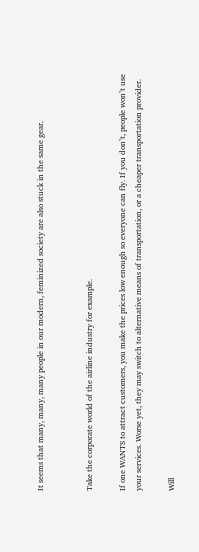It seems that many, many, many people in our modern, feminized society are also stuck in the same gear.


Take the corporate world of the airline industry for example.

If one WANTS to attract customers, you make the prices low enough so everyone can fly. If you don’t, people won’t use your services. Worse yet, they may switch to alternative means of transportation, or a cheaper transportation provider.

Will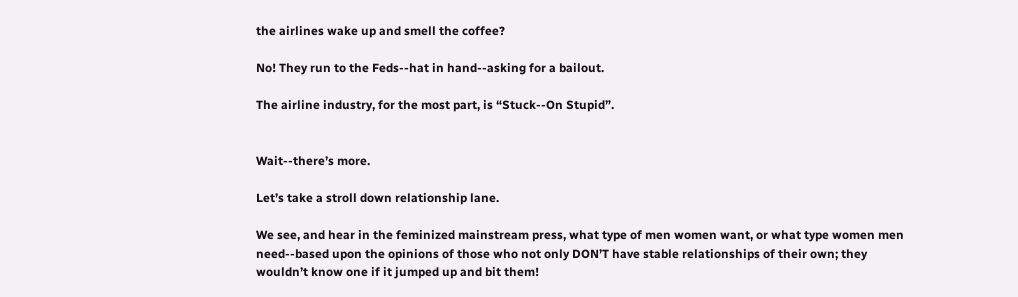the airlines wake up and smell the coffee?

No! They run to the Feds--hat in hand--asking for a bailout.

The airline industry, for the most part, is “Stuck--On Stupid”.


Wait--there’s more.

Let’s take a stroll down relationship lane.

We see, and hear in the feminized mainstream press, what type of men women want, or what type women men need--based upon the opinions of those who not only DON’T have stable relationships of their own; they wouldn’t know one if it jumped up and bit them!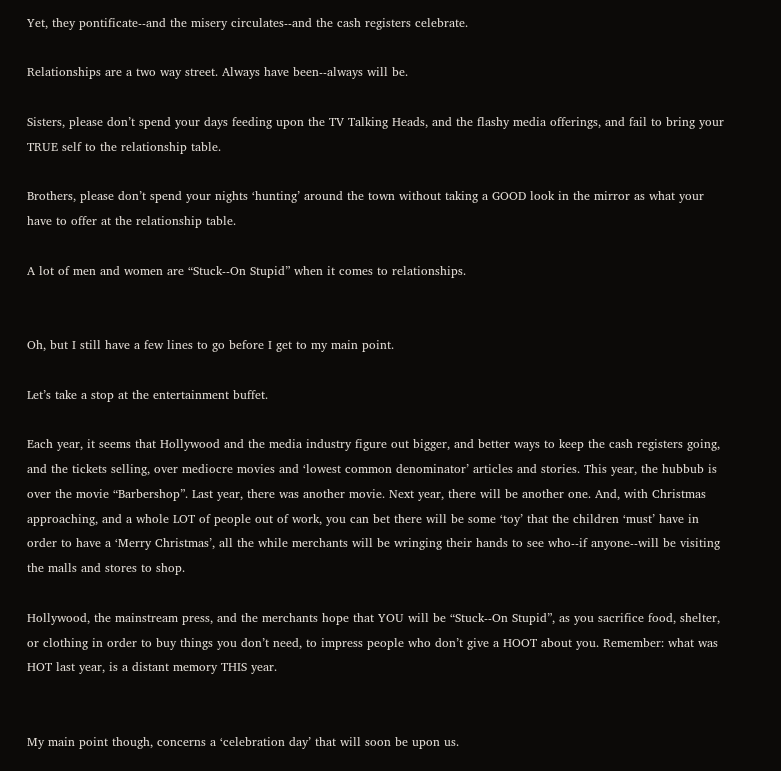Yet, they pontificate--and the misery circulates--and the cash registers celebrate.

Relationships are a two way street. Always have been--always will be.

Sisters, please don’t spend your days feeding upon the TV Talking Heads, and the flashy media offerings, and fail to bring your TRUE self to the relationship table.

Brothers, please don’t spend your nights ‘hunting’ around the town without taking a GOOD look in the mirror as what your have to offer at the relationship table.

A lot of men and women are “Stuck--On Stupid” when it comes to relationships.


Oh, but I still have a few lines to go before I get to my main point.

Let’s take a stop at the entertainment buffet.

Each year, it seems that Hollywood and the media industry figure out bigger, and better ways to keep the cash registers going, and the tickets selling, over mediocre movies and ‘lowest common denominator’ articles and stories. This year, the hubbub is over the movie “Barbershop”. Last year, there was another movie. Next year, there will be another one. And, with Christmas approaching, and a whole LOT of people out of work, you can bet there will be some ‘toy’ that the children ‘must’ have in order to have a ‘Merry Christmas’, all the while merchants will be wringing their hands to see who--if anyone--will be visiting the malls and stores to shop.

Hollywood, the mainstream press, and the merchants hope that YOU will be “Stuck--On Stupid”, as you sacrifice food, shelter, or clothing in order to buy things you don’t need, to impress people who don’t give a HOOT about you. Remember: what was HOT last year, is a distant memory THIS year.


My main point though, concerns a ‘celebration day’ that will soon be upon us.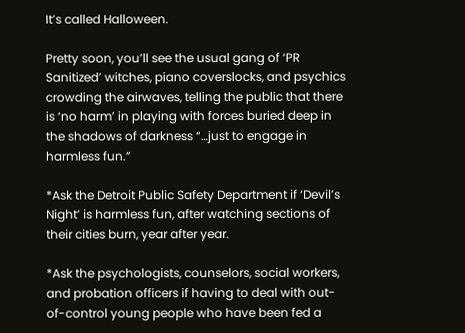It’s called Halloween.

Pretty soon, you’ll see the usual gang of ‘PR Sanitized’ witches, piano coverslocks, and psychics crowding the airwaves, telling the public that there is ‘no harm’ in playing with forces buried deep in the shadows of darkness “…just to engage in harmless fun.”

*Ask the Detroit Public Safety Department if ‘Devil’s Night’ is harmless fun, after watching sections of their cities burn, year after year.

*Ask the psychologists, counselors, social workers, and probation officers if having to deal with out-of-control young people who have been fed a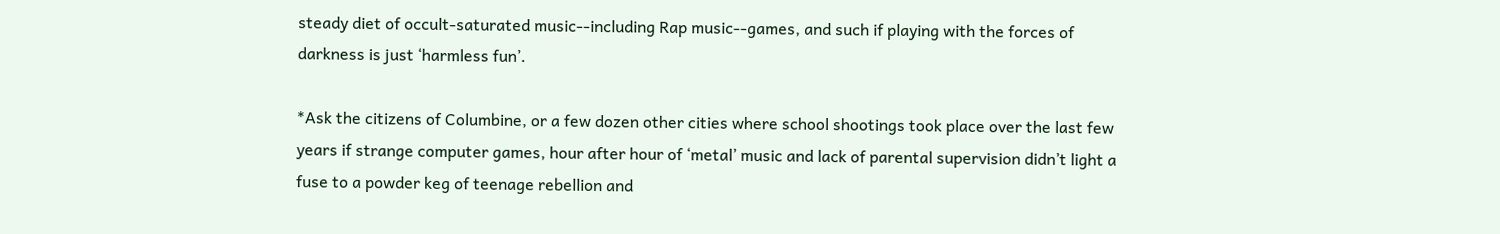steady diet of occult-saturated music--including Rap music--games, and such if playing with the forces of darkness is just ‘harmless fun’.

*Ask the citizens of Columbine, or a few dozen other cities where school shootings took place over the last few years if strange computer games, hour after hour of ‘metal’ music and lack of parental supervision didn’t light a fuse to a powder keg of teenage rebellion and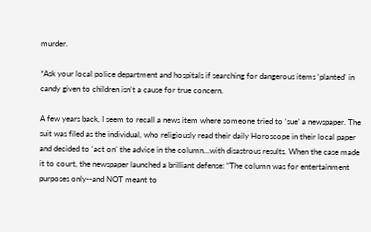murder.

*Ask your local police department and hospitals if searching for dangerous items ‘planted’ in candy given to children isn’t a cause for true concern.

A few years back, I seem to recall a news item where someone tried to ‘sue’ a newspaper. The suit was filed as the individual, who religiously read their daily Horoscope in their local paper and decided to ‘act on’ the advice in the column…with disastrous results. When the case made it to court, the newspaper launched a brilliant defense: “The column was for entertainment purposes only--and NOT meant to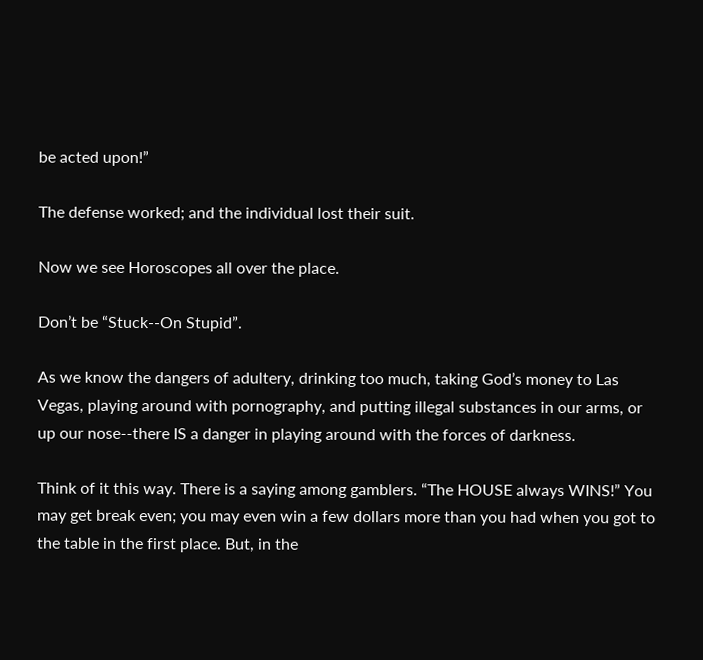be acted upon!”

The defense worked; and the individual lost their suit.

Now we see Horoscopes all over the place.

Don’t be “Stuck--On Stupid”.

As we know the dangers of adultery, drinking too much, taking God’s money to Las Vegas, playing around with pornography, and putting illegal substances in our arms, or up our nose--there IS a danger in playing around with the forces of darkness.

Think of it this way. There is a saying among gamblers. “The HOUSE always WINS!” You may get break even; you may even win a few dollars more than you had when you got to the table in the first place. But, in the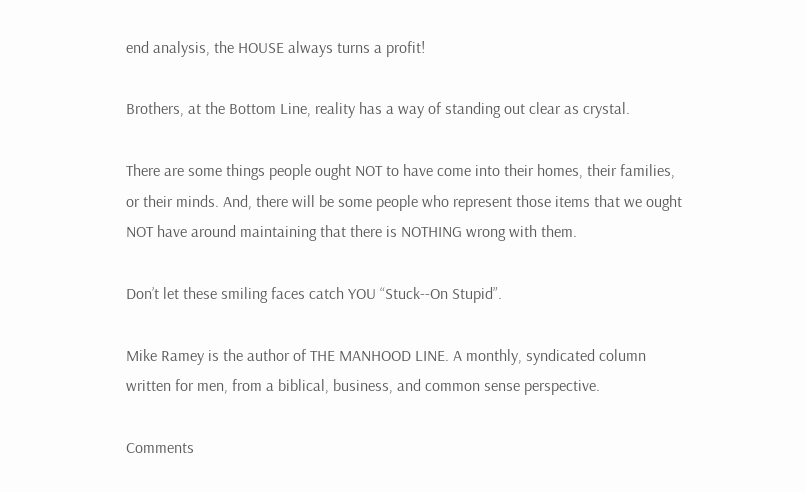end analysis, the HOUSE always turns a profit!

Brothers, at the Bottom Line, reality has a way of standing out clear as crystal.

There are some things people ought NOT to have come into their homes, their families, or their minds. And, there will be some people who represent those items that we ought NOT have around maintaining that there is NOTHING wrong with them.

Don’t let these smiling faces catch YOU “Stuck--On Stupid”.

Mike Ramey is the author of THE MANHOOD LINE. A monthly, syndicated column written for men, from a biblical, business, and common sense perspective.

Comments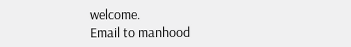welcome.
Email to manhood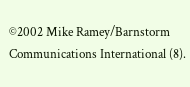©2002 Mike Ramey/Barnstorm Communications International (8).